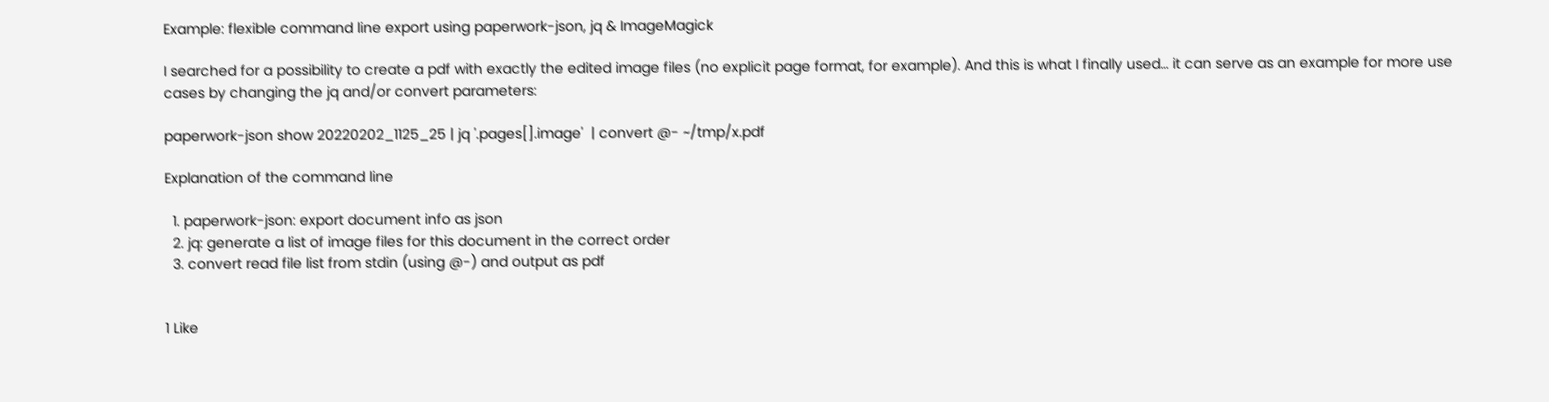Example: flexible command line export using paperwork-json, jq & ImageMagick

I searched for a possibility to create a pdf with exactly the edited image files (no explicit page format, for example). And this is what I finally used… it can serve as an example for more use cases by changing the jq and/or convert parameters:

paperwork-json show 20220202_1125_25 | jq '.pages[].image'  | convert @- ~/tmp/x.pdf

Explanation of the command line

  1. paperwork-json: export document info as json
  2. jq: generate a list of image files for this document in the correct order
  3. convert read file list from stdin (using @-) and output as pdf


1 Like